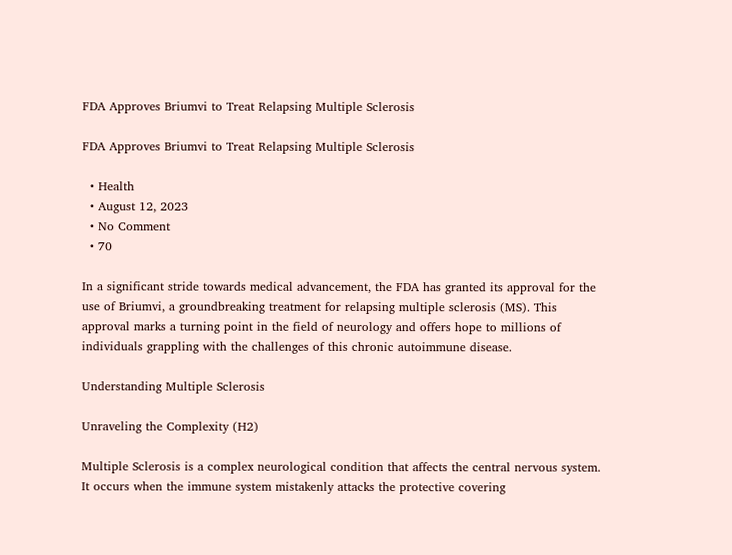FDA Approves Briumvi to Treat Relapsing Multiple Sclerosis

FDA Approves Briumvi to Treat Relapsing Multiple Sclerosis

  • Health
  • August 12, 2023
  • No Comment
  • 70

In a significant stride towards medical advancement, the FDA has granted its approval for the use of Briumvi, a groundbreaking treatment for relapsing multiple sclerosis (MS). This approval marks a turning point in the field of neurology and offers hope to millions of individuals grappling with the challenges of this chronic autoimmune disease.

Understanding Multiple Sclerosis

Unraveling the Complexity (H2)

Multiple Sclerosis is a complex neurological condition that affects the central nervous system. It occurs when the immune system mistakenly attacks the protective covering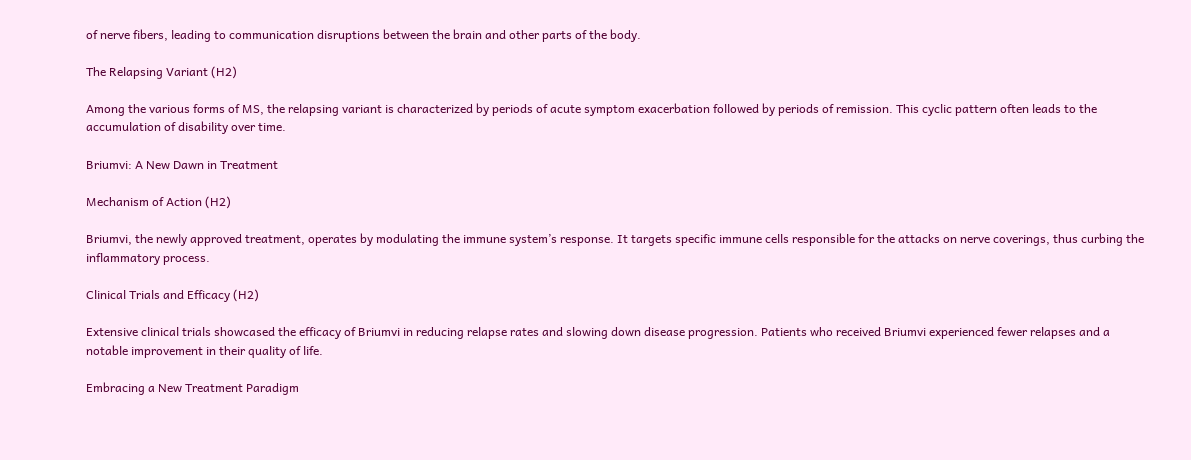of nerve fibers, leading to communication disruptions between the brain and other parts of the body.

The Relapsing Variant (H2)

Among the various forms of MS, the relapsing variant is characterized by periods of acute symptom exacerbation followed by periods of remission. This cyclic pattern often leads to the accumulation of disability over time.

Briumvi: A New Dawn in Treatment

Mechanism of Action (H2)

Briumvi, the newly approved treatment, operates by modulating the immune system’s response. It targets specific immune cells responsible for the attacks on nerve coverings, thus curbing the inflammatory process.

Clinical Trials and Efficacy (H2)

Extensive clinical trials showcased the efficacy of Briumvi in reducing relapse rates and slowing down disease progression. Patients who received Briumvi experienced fewer relapses and a notable improvement in their quality of life.

Embracing a New Treatment Paradigm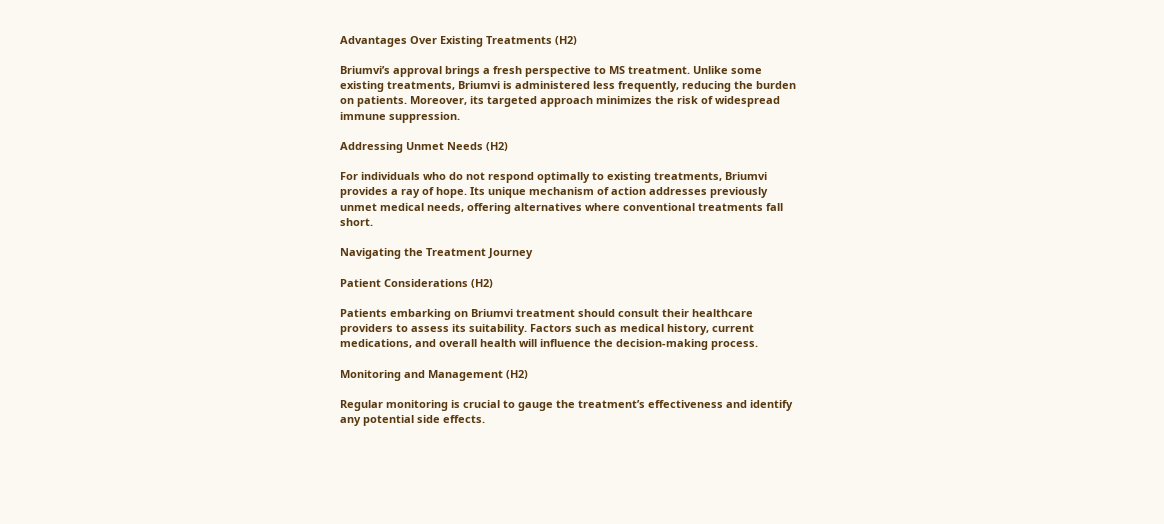Advantages Over Existing Treatments (H2)

Briumvi’s approval brings a fresh perspective to MS treatment. Unlike some existing treatments, Briumvi is administered less frequently, reducing the burden on patients. Moreover, its targeted approach minimizes the risk of widespread immune suppression.

Addressing Unmet Needs (H2)

For individuals who do not respond optimally to existing treatments, Briumvi provides a ray of hope. Its unique mechanism of action addresses previously unmet medical needs, offering alternatives where conventional treatments fall short.

Navigating the Treatment Journey

Patient Considerations (H2)

Patients embarking on Briumvi treatment should consult their healthcare providers to assess its suitability. Factors such as medical history, current medications, and overall health will influence the decision-making process.

Monitoring and Management (H2)

Regular monitoring is crucial to gauge the treatment’s effectiveness and identify any potential side effects.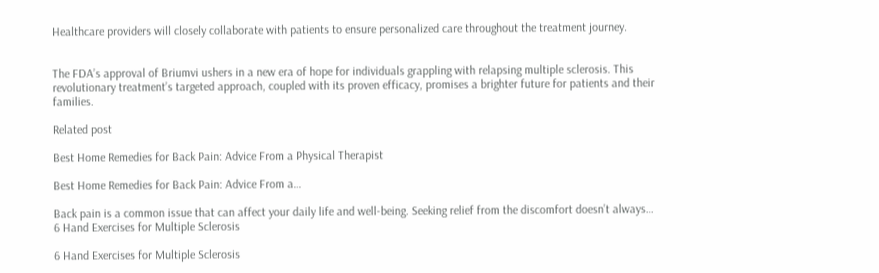Healthcare providers will closely collaborate with patients to ensure personalized care throughout the treatment journey.


The FDA’s approval of Briumvi ushers in a new era of hope for individuals grappling with relapsing multiple sclerosis. This revolutionary treatment’s targeted approach, coupled with its proven efficacy, promises a brighter future for patients and their families.

Related post

Best Home Remedies for Back Pain: Advice From a Physical Therapist

Best Home Remedies for Back Pain: Advice From a…

Back pain is a common issue that can affect your daily life and well-being. Seeking relief from the discomfort doesn’t always…
6 Hand Exercises for Multiple Sclerosis

6 Hand Exercises for Multiple Sclerosis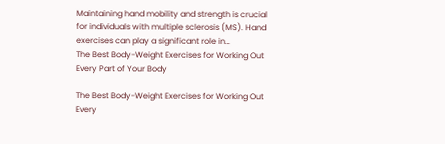Maintaining hand mobility and strength is crucial for individuals with multiple sclerosis (MS). Hand exercises can play a significant role in…
The Best Body-Weight Exercises for Working Out Every Part of Your Body

The Best Body-Weight Exercises for Working Out Every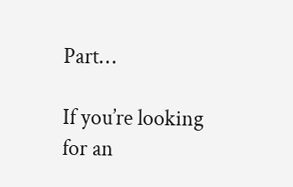Part…

If you’re looking for an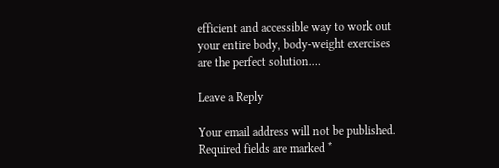efficient and accessible way to work out your entire body, body-weight exercises are the perfect solution.…

Leave a Reply

Your email address will not be published. Required fields are marked *